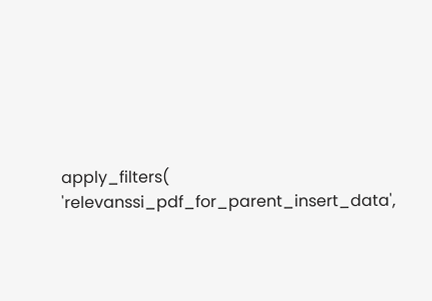apply_filters( 'relevanssi_pdf_for_parent_insert_data',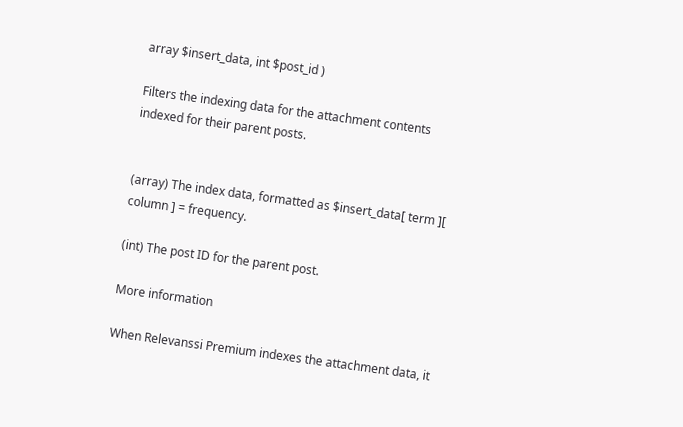array $insert_data, int $post_id )

Filters the indexing data for the attachment contents indexed for their parent posts.


(array) The index data, formatted as $insert_data[ term ][ column ] = frequency.

(int) The post ID for the parent post.

More information

When Relevanssi Premium indexes the attachment data, it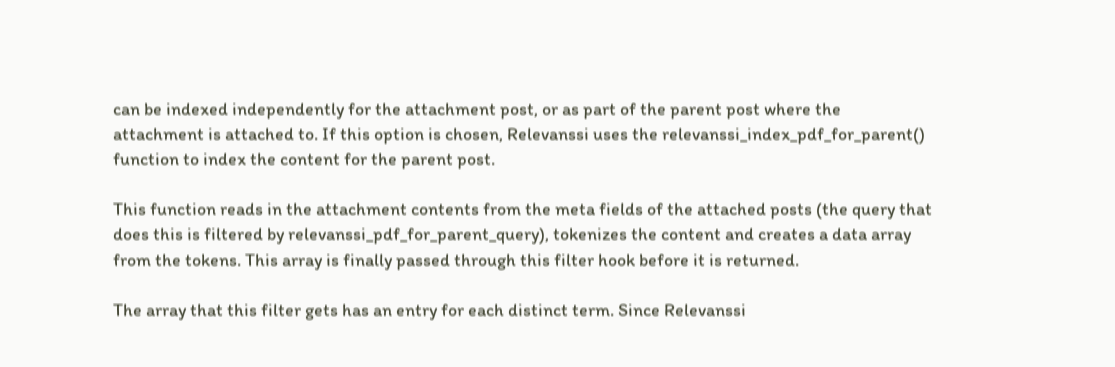can be indexed independently for the attachment post, or as part of the parent post where the attachment is attached to. If this option is chosen, Relevanssi uses the relevanssi_index_pdf_for_parent() function to index the content for the parent post.

This function reads in the attachment contents from the meta fields of the attached posts (the query that does this is filtered by relevanssi_pdf_for_parent_query), tokenizes the content and creates a data array from the tokens. This array is finally passed through this filter hook before it is returned.

The array that this filter gets has an entry for each distinct term. Since Relevanssi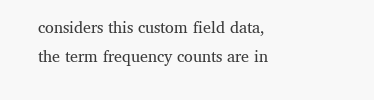considers this custom field data, the term frequency counts are in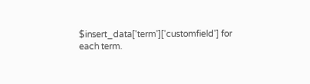$insert_data['term']['customfield'] for each term.